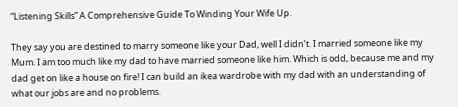“Listening Skills” A Comprehensive Guide To Winding Your Wife Up.

They say you are destined to marry someone like your Dad, well I didn’t. I married someone like my Mum. I am too much like my dad to have married someone like him. Which is odd, because me and my dad get on like a house on fire! I can build an ikea wardrobe with my dad with an understanding of what our jobs are and no problems.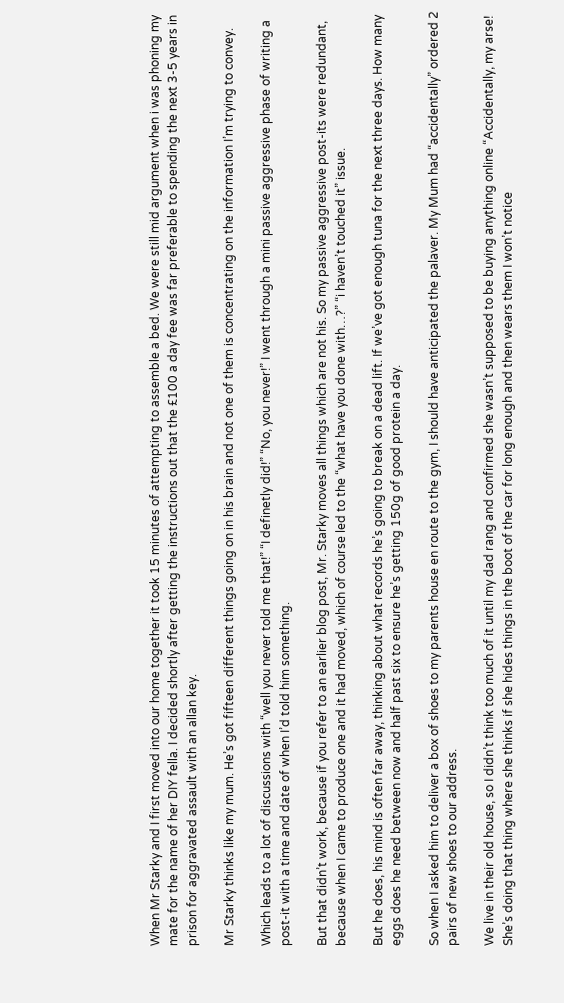When Mr Starky and I first moved into our home together it took 15 minutes of attempting to assemble a bed. We were still mid argument when i was phoning my mate for the name of her DIY fella. I decided shortly after getting the instructions out that the £100 a day fee was far preferable to spending the next 3-5 years in prison for aggravated assault with an allan key.

Mr Starky thinks like my mum. He’s got fifteen different things going on in his brain and not one of them is concentrating on the information I’m trying to convey.

Which leads to a lot of discussions with “well you never told me that!” “I definetly did!” “No, you never!” I went through a mini passive aggressive phase of writing a post-it with a time and date of when I’d told him something.

But that didn’t work, because if you refer to an earlier blog post, Mr. Starky moves all things which are not his. So my passive aggressive post-its were redundant, because when I came to produce one and it had moved, which of course led to the “what have you done with…?” “i haven’t touched it” issue.

But he does, his mind is often far away, thinking about what records he’s going to break on a dead lift. If we’ve got enough tuna for the next three days. How many eggs does he need between now and half past six to ensure he’s getting 150g of good protein a day.

So when I asked him to deliver a box of shoes to my parents house en route to the gym, I should have anticipated the palaver. My Mum had “accidentally” ordered 2 pairs of new shoes to our address.

We live in their old house, so I didn’t think too much of it until my dad rang and confirmed she wasn’t supposed to be buying anything online “Accidentally, my arse! She’s doing that thing where she thinks if she hides things in the boot of the car for long enough and then wears them I won’t notice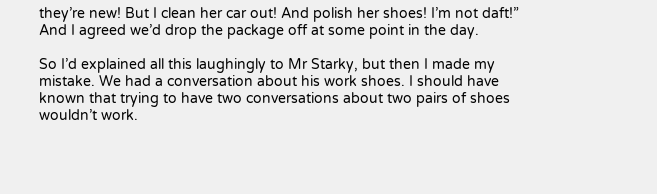they’re new! But I clean her car out! And polish her shoes! I’m not daft!” And I agreed we’d drop the package off at some point in the day.

So I’d explained all this laughingly to Mr Starky, but then I made my mistake. We had a conversation about his work shoes. I should have known that trying to have two conversations about two pairs of shoes wouldn’t work.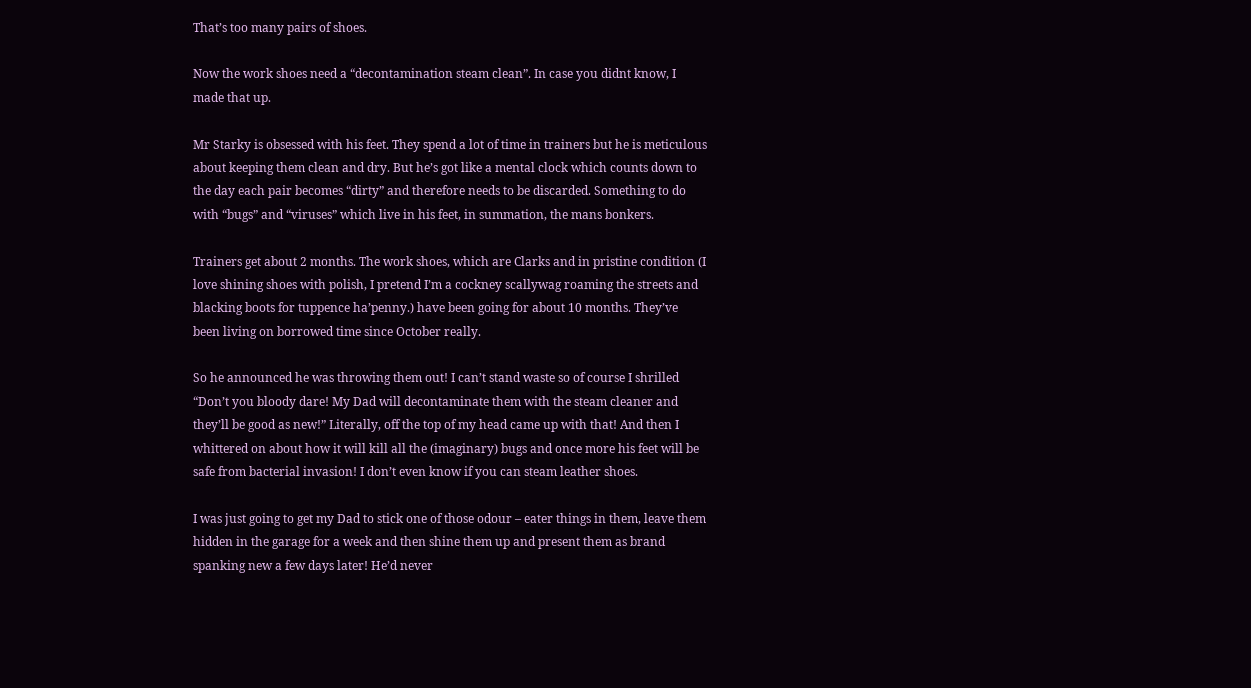That’s too many pairs of shoes.

Now the work shoes need a “decontamination steam clean”. In case you didnt know, I made that up.

Mr Starky is obsessed with his feet. They spend a lot of time in trainers but he is meticulous about keeping them clean and dry. But he’s got like a mental clock which counts down to the day each pair becomes “dirty” and therefore needs to be discarded. Something to do with “bugs” and “viruses” which live in his feet, in summation, the mans bonkers.

Trainers get about 2 months. The work shoes, which are Clarks and in pristine condition (I love shining shoes with polish, I pretend I’m a cockney scallywag roaming the streets and blacking boots for tuppence ha’penny.) have been going for about 10 months. They’ve been living on borrowed time since October really.

So he announced he was throwing them out! I can’t stand waste so of course I shrilled “Don’t you bloody dare! My Dad will decontaminate them with the steam cleaner and they’ll be good as new!” Literally, off the top of my head came up with that! And then I whittered on about how it will kill all the (imaginary) bugs and once more his feet will be safe from bacterial invasion! I don’t even know if you can steam leather shoes.

I was just going to get my Dad to stick one of those odour – eater things in them, leave them hidden in the garage for a week and then shine them up and present them as brand spanking new a few days later! He’d never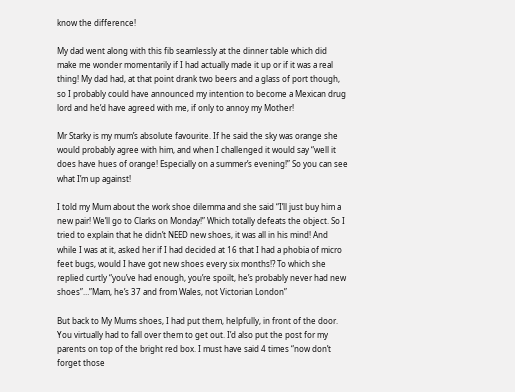know the difference!

My dad went along with this fib seamlessly at the dinner table which did make me wonder momentarily if I had actually made it up or if it was a real thing! My dad had, at that point drank two beers and a glass of port though, so I probably could have announced my intention to become a Mexican drug lord and he’d have agreed with me, if only to annoy my Mother!

Mr Starky is my mum’s absolute favourite. If he said the sky was orange she would probably agree with him, and when I challenged it would say “well it does have hues of orange! Especially on a summer’s evening!” So you can see what I’m up against!

I told my Mum about the work shoe dilemma and she said “I’ll just buy him a new pair! We’ll go to Clarks on Monday!” Which totally defeats the object. So I tried to explain that he didn’t NEED new shoes, it was all in his mind! And while I was at it, asked her if I had decided at 16 that I had a phobia of micro feet bugs, would I have got new shoes every six months!? To which she replied curtly “you’ve had enough, you’re spoilt, he’s probably never had new shoes”…”Mam, he’s 37 and from Wales, not Victorian London”

But back to My Mums shoes, I had put them, helpfully, in front of the door. You virtually had to fall over them to get out. I’d also put the post for my parents on top of the bright red box. I must have said 4 times “now don’t forget those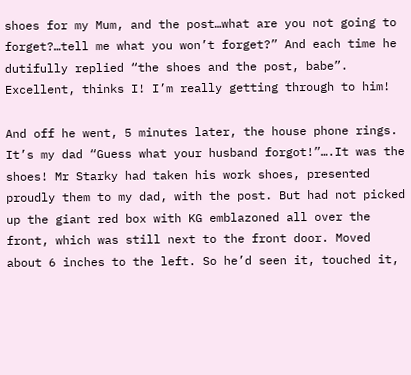shoes for my Mum, and the post…what are you not going to forget?…tell me what you won’t forget?” And each time he dutifully replied “the shoes and the post, babe”. Excellent, thinks I! I’m really getting through to him!

And off he went, 5 minutes later, the house phone rings. It’s my dad “Guess what your husband forgot!”….It was the shoes! Mr Starky had taken his work shoes, presented proudly them to my dad, with the post. But had not picked up the giant red box with KG emblazoned all over the front, which was still next to the front door. Moved about 6 inches to the left. So he’d seen it, touched it,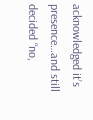acknowledged it’s presence…and still decided “no,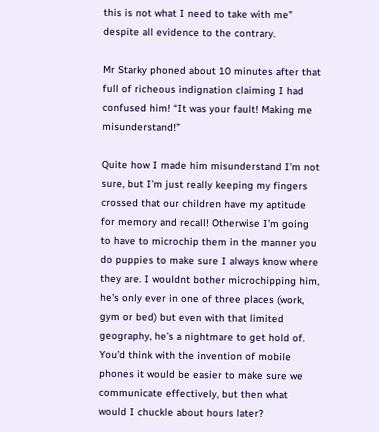this is not what I need to take with me” despite all evidence to the contrary.

Mr Starky phoned about 10 minutes after that full of richeous indignation claiming I had confused him! “It was your fault! Making me misunderstand!”

Quite how I made him misunderstand I’m not sure, but I’m just really keeping my fingers crossed that our children have my aptitude for memory and recall! Otherwise I’m going to have to microchip them in the manner you do puppies to make sure I always know where they are. I wouldnt bother microchipping him, he’s only ever in one of three places (work, gym or bed) but even with that limited geography, he’s a nightmare to get hold of. You’d think with the invention of mobile phones it would be easier to make sure we communicate effectively, but then what would I chuckle about hours later?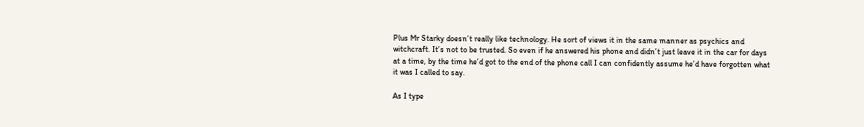Plus Mr Starky doesn’t really like technology. He sort of views it in the same manner as psychics and witchcraft. It’s not to be trusted. So even if he answered his phone and didn’t just leave it in the car for days at a time, by the time he’d got to the end of the phone call I can confidently assume he’d have forgotten what it was I called to say.

As I type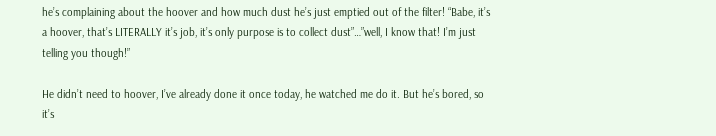he’s complaining about the hoover and how much dust he’s just emptied out of the filter! “Babe, it’s a hoover, that’s LITERALLY it’s job, it’s only purpose is to collect dust”…”well, I know that! I’m just telling you though!”

He didn’t need to hoover, I’ve already done it once today, he watched me do it. But he’s bored, so it’s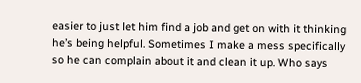easier to just let him find a job and get on with it thinking he’s being helpful. Sometimes I make a mess specifically so he can complain about it and clean it up. Who says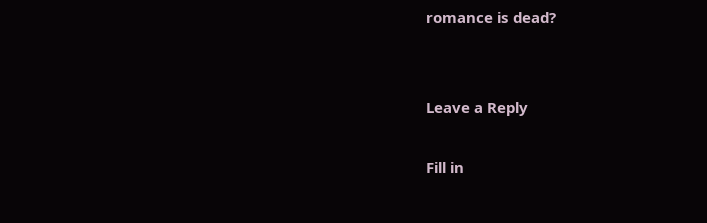romance is dead?


Leave a Reply

Fill in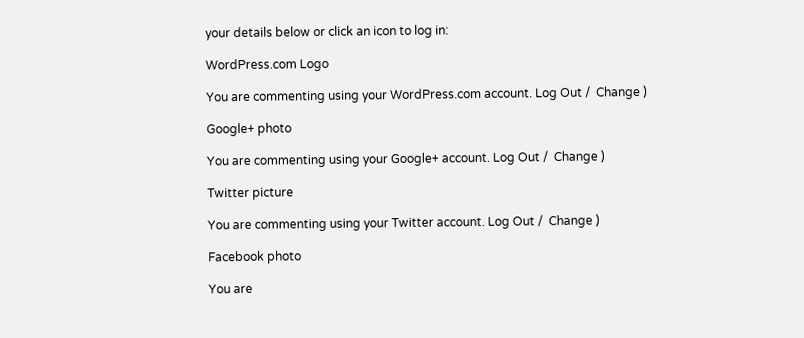your details below or click an icon to log in:

WordPress.com Logo

You are commenting using your WordPress.com account. Log Out /  Change )

Google+ photo

You are commenting using your Google+ account. Log Out /  Change )

Twitter picture

You are commenting using your Twitter account. Log Out /  Change )

Facebook photo

You are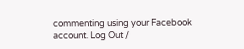commenting using your Facebook account. Log Out /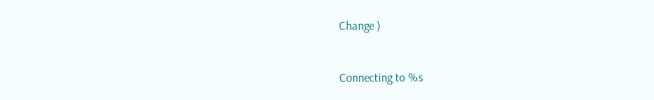Change )


Connecting to %s